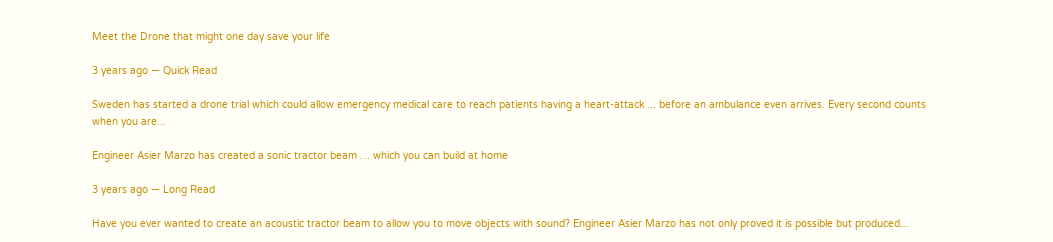Meet the Drone that might one day save your life

3 years ago — Quick Read

Sweden has started a drone trial which could allow emergency medical care to reach patients having a heart-attack ... before an ambulance even arrives. Every second counts when you are...

Engineer Asier Marzo has created a sonic tractor beam … which you can build at home

3 years ago — Long Read

Have you ever wanted to create an acoustic tractor beam to allow you to move objects with sound? Engineer Asier Marzo has not only proved it is possible but produced...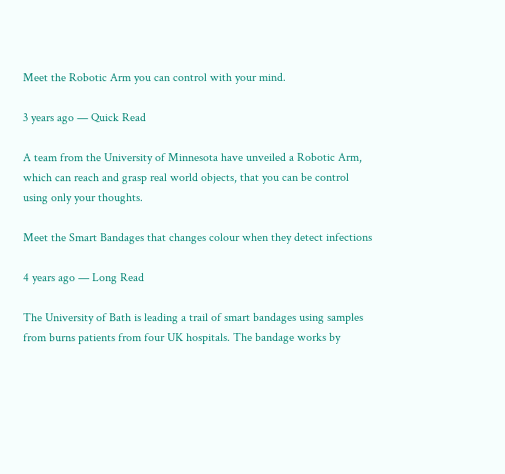Meet the Robotic Arm you can control with your mind.

3 years ago — Quick Read

A team from the University of Minnesota have unveiled a Robotic Arm, which can reach and grasp real world objects, that you can be control using only your thoughts.

Meet the Smart Bandages that changes colour when they detect infections

4 years ago — Long Read

The University of Bath is leading a trail of smart bandages using samples from burns patients from four UK hospitals. The bandage works by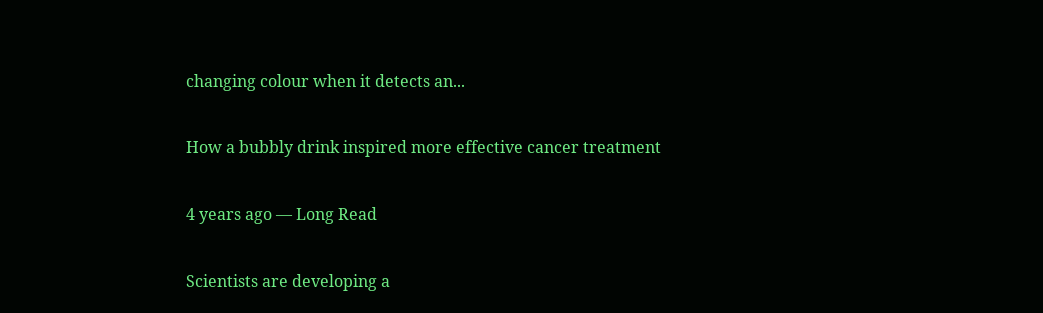changing colour when it detects an...

How a bubbly drink inspired more effective cancer treatment

4 years ago — Long Read

Scientists are developing a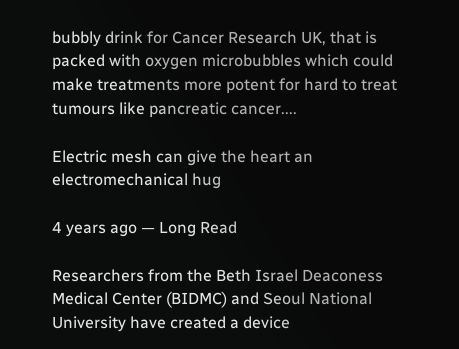bubbly drink for Cancer Research UK, that is packed with oxygen microbubbles which could make treatments more potent for hard to treat tumours like pancreatic cancer....

Electric mesh can give the heart an electromechanical hug

4 years ago — Long Read

Researchers from the Beth Israel Deaconess Medical Center (BIDMC) and Seoul National University have created a device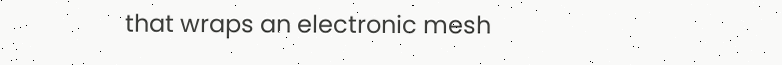that wraps an electronic mesh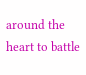around the heart to battle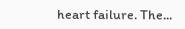heart failure. The...